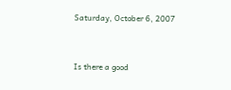Saturday, October 6, 2007


Is there a good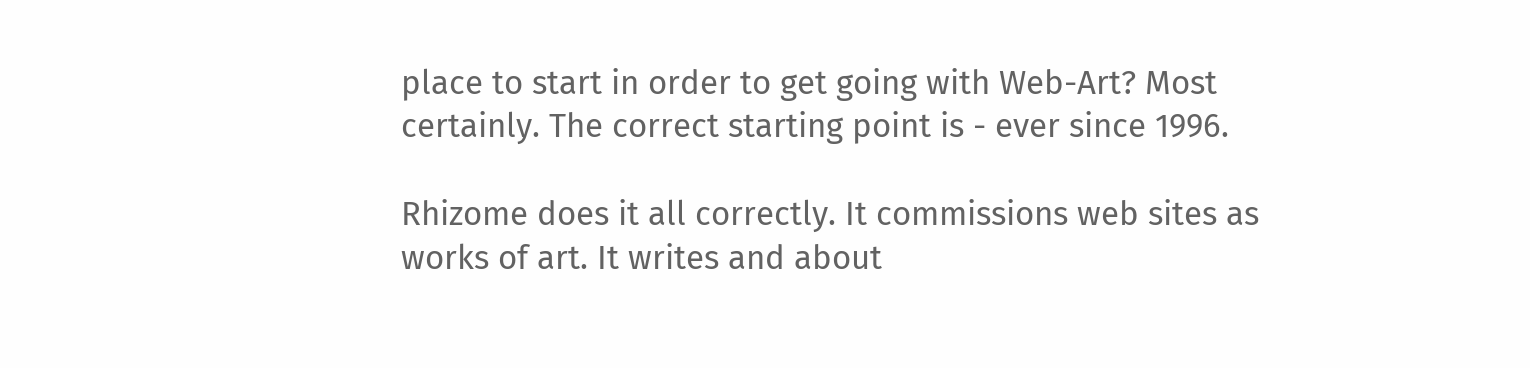place to start in order to get going with Web-Art? Most certainly. The correct starting point is - ever since 1996.

Rhizome does it all correctly. It commissions web sites as works of art. It writes and about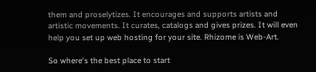them and proselytizes. It encourages and supports artists and artistic movements. It curates, catalogs and gives prizes. It will even help you set up web hosting for your site. Rhizome is Web-Art.

So where's the best place to start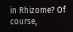in Rhizome? Of course,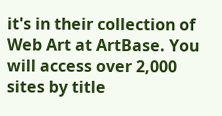it's in their collection of Web Art at ArtBase. You will access over 2,000 sites by title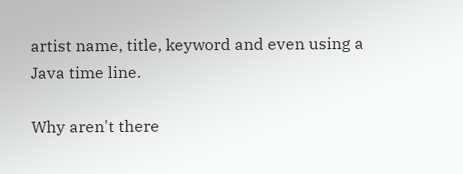artist name, title, keyword and even using a Java time line.

Why aren't there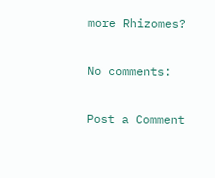more Rhizomes?

No comments:

Post a Comment